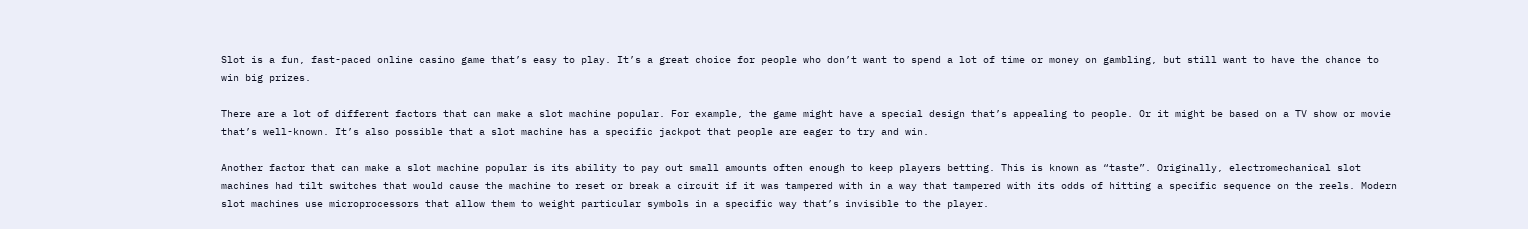Slot is a fun, fast-paced online casino game that’s easy to play. It’s a great choice for people who don’t want to spend a lot of time or money on gambling, but still want to have the chance to win big prizes.

There are a lot of different factors that can make a slot machine popular. For example, the game might have a special design that’s appealing to people. Or it might be based on a TV show or movie that’s well-known. It’s also possible that a slot machine has a specific jackpot that people are eager to try and win.

Another factor that can make a slot machine popular is its ability to pay out small amounts often enough to keep players betting. This is known as “taste”. Originally, electromechanical slot machines had tilt switches that would cause the machine to reset or break a circuit if it was tampered with in a way that tampered with its odds of hitting a specific sequence on the reels. Modern slot machines use microprocessors that allow them to weight particular symbols in a specific way that’s invisible to the player.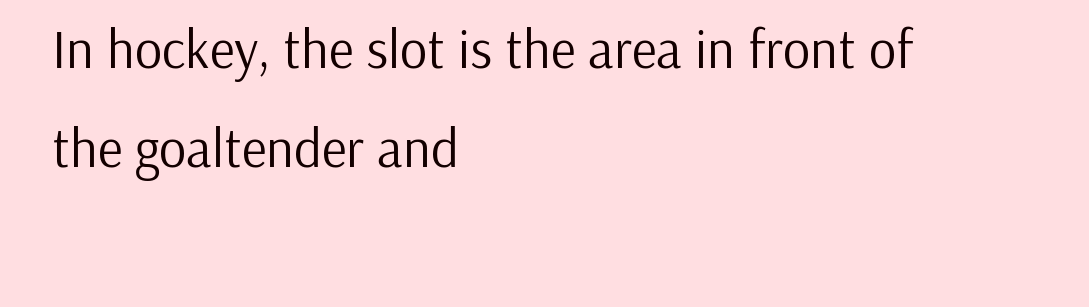In hockey, the slot is the area in front of the goaltender and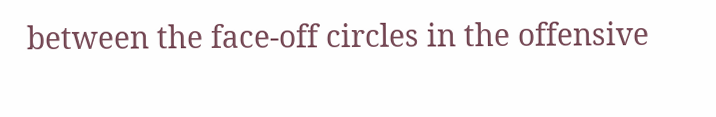between the face-off circles in the offensive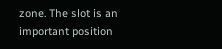zone. The slot is an important position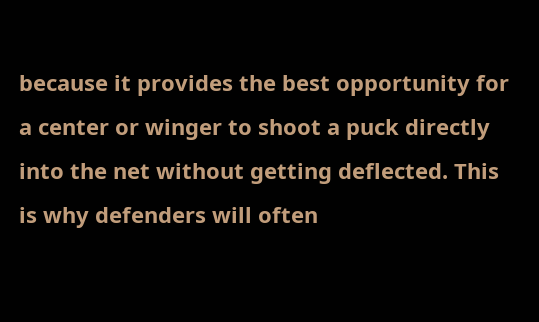because it provides the best opportunity for a center or winger to shoot a puck directly into the net without getting deflected. This is why defenders will often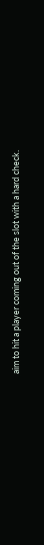aim to hit a player coming out of the slot with a hard check.